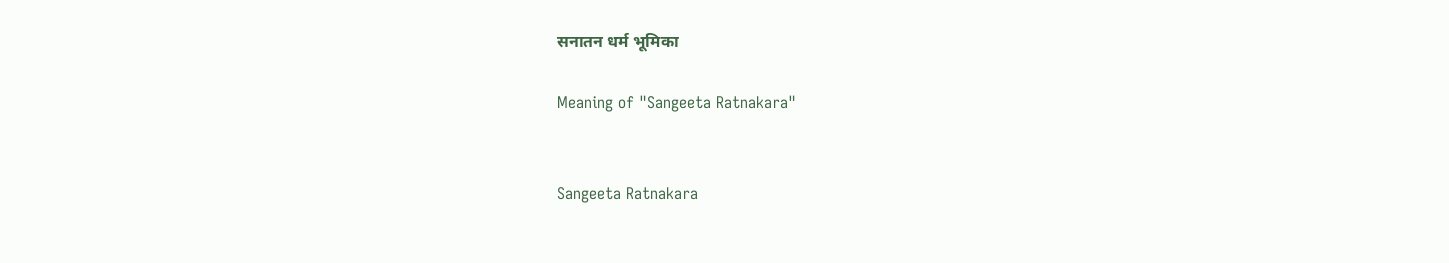सनातन धर्म भूमिका

Meaning of "Sangeeta Ratnakara"


Sangeeta Ratnakara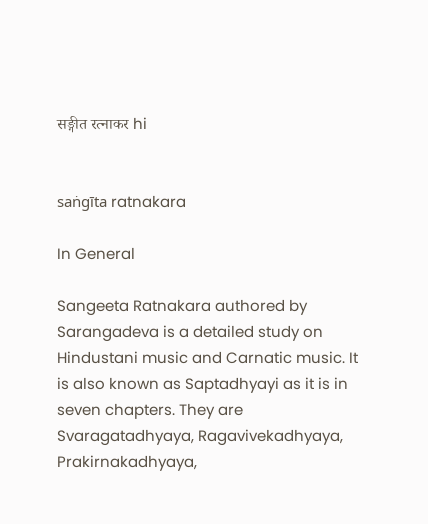सङ्गीत रत्नाकर hi


saṅgīta ratnakara

In General

Sangeeta Ratnakara authored by Sarangadeva is a detailed study on Hindustani music and Carnatic music. It is also known as Saptadhyayi as it is in seven chapters. They are Svaragatadhyaya, Ragavivekadhyaya, Prakirnakadhyaya,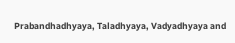Prabandhadhyaya, Taladhyaya, Vadyadhyaya and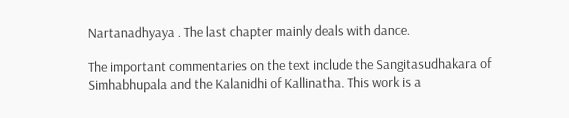Nartanadhyaya . The last chapter mainly deals with dance.

The important commentaries on the text include the Sangitasudhakara of Simhabhupala and the Kalanidhi of Kallinatha. This work is a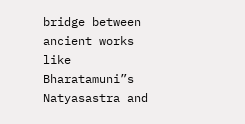bridge between ancient works like Bharatamuni”s Natyasastra and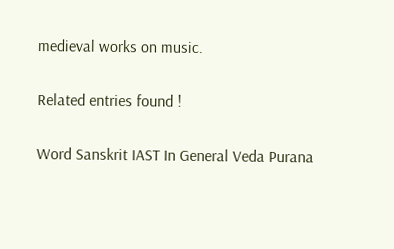medieval works on music.

Related entries found !

Word Sanskrit IAST In General Veda Purana